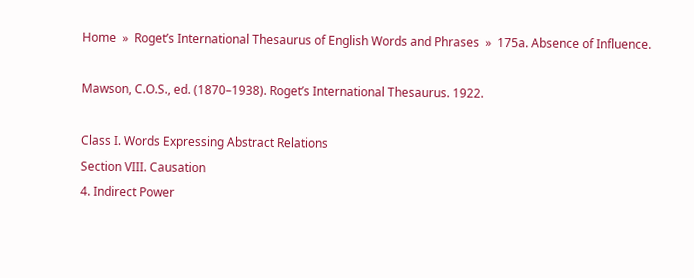Home  »  Roget’s International Thesaurus of English Words and Phrases  »  175a. Absence of Influence.

Mawson, C.O.S., ed. (1870–1938). Roget’s International Thesaurus. 1922.

Class I. Words Expressing Abstract Relations
Section VIII. Causation
4. Indirect Power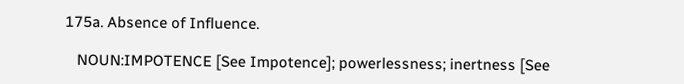175a. Absence of Influence.

   NOUN:IMPOTENCE [See Impotence]; powerlessness; inertness [See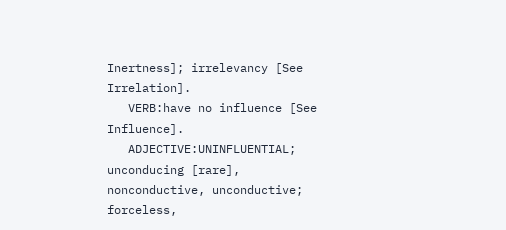Inertness]; irrelevancy [See Irrelation].
   VERB:have no influence [See Influence].
   ADJECTIVE:UNINFLUENTIAL; unconducing [rare], nonconductive, unconductive; forceless,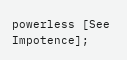powerless [See Impotence];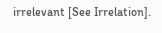irrelevant [See Irrelation].